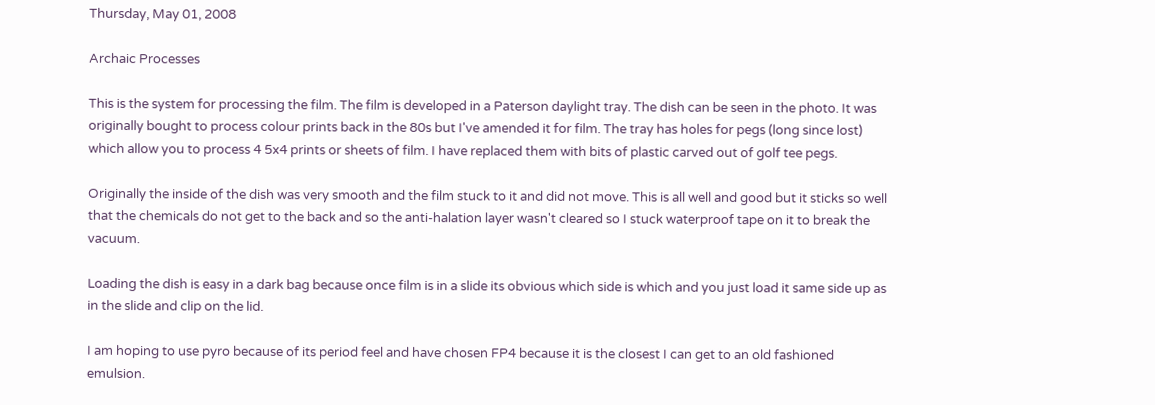Thursday, May 01, 2008

Archaic Processes

This is the system for processing the film. The film is developed in a Paterson daylight tray. The dish can be seen in the photo. It was originally bought to process colour prints back in the 80s but I've amended it for film. The tray has holes for pegs (long since lost) which allow you to process 4 5x4 prints or sheets of film. I have replaced them with bits of plastic carved out of golf tee pegs.

Originally the inside of the dish was very smooth and the film stuck to it and did not move. This is all well and good but it sticks so well that the chemicals do not get to the back and so the anti-halation layer wasn't cleared so I stuck waterproof tape on it to break the vacuum.

Loading the dish is easy in a dark bag because once film is in a slide its obvious which side is which and you just load it same side up as in the slide and clip on the lid.

I am hoping to use pyro because of its period feel and have chosen FP4 because it is the closest I can get to an old fashioned emulsion.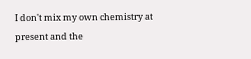I don't mix my own chemistry at present and the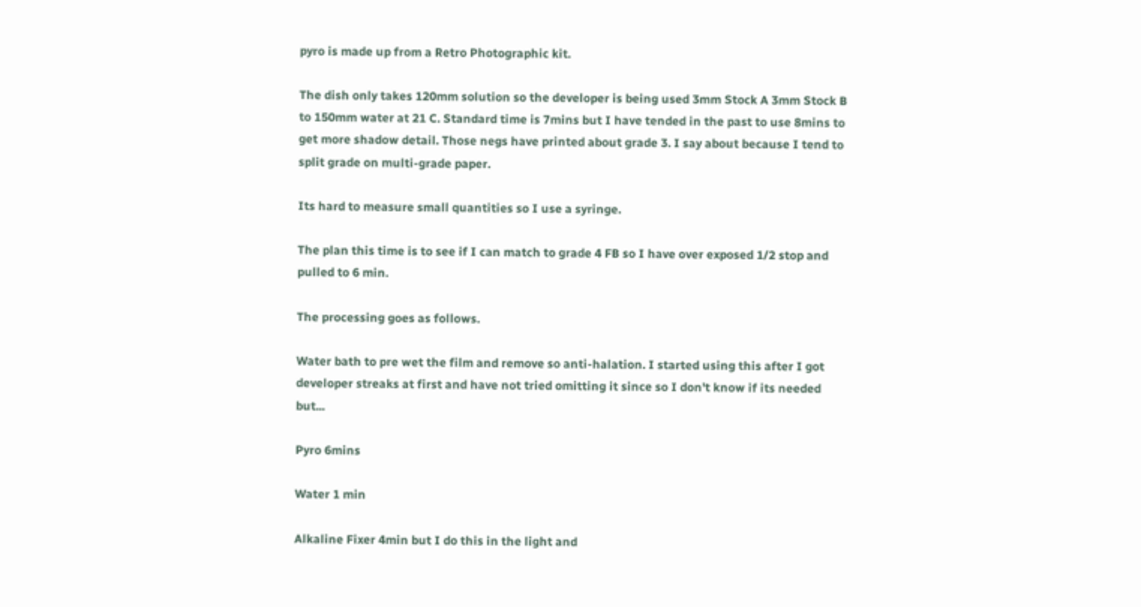pyro is made up from a Retro Photographic kit.

The dish only takes 120mm solution so the developer is being used 3mm Stock A 3mm Stock B to 150mm water at 21 C. Standard time is 7mins but I have tended in the past to use 8mins to get more shadow detail. Those negs have printed about grade 3. I say about because I tend to split grade on multi-grade paper.

Its hard to measure small quantities so I use a syringe.

The plan this time is to see if I can match to grade 4 FB so I have over exposed 1/2 stop and pulled to 6 min.

The processing goes as follows.

Water bath to pre wet the film and remove so anti-halation. I started using this after I got developer streaks at first and have not tried omitting it since so I don't know if its needed but...

Pyro 6mins

Water 1 min

Alkaline Fixer 4min but I do this in the light and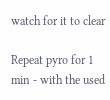watch for it to clear

Repeat pyro for 1 min - with the used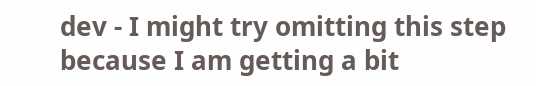dev - I might try omitting this step because I am getting a bit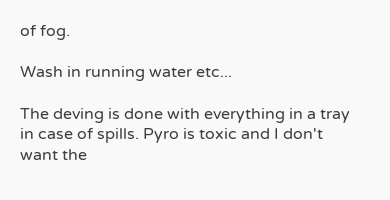of fog.

Wash in running water etc...

The deving is done with everything in a tray in case of spills. Pyro is toxic and I don't want the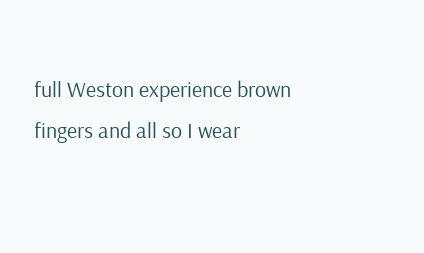full Weston experience brown fingers and all so I wear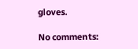gloves.

No comments: